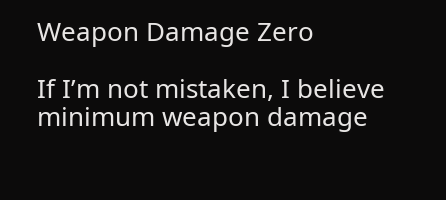Weapon Damage Zero

If I’m not mistaken, I believe minimum weapon damage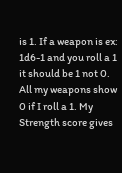is 1. If a weapon is ex: 1d6-1 and you roll a 1 it should be 1 not 0. All my weapons show 0 if I roll a 1. My Strength score gives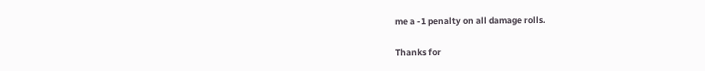me a -1 penalty on all damage rolls.

Thanks for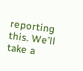reporting this. We’ll take a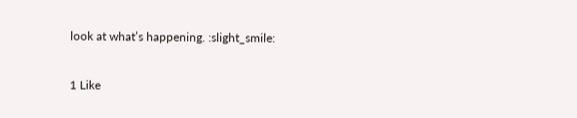look at what’s happening. :slight_smile:

1 Like